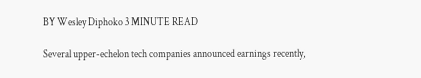BY Wesley Diphoko 3 MINUTE READ

Several upper-echelon tech companies announced earnings recently,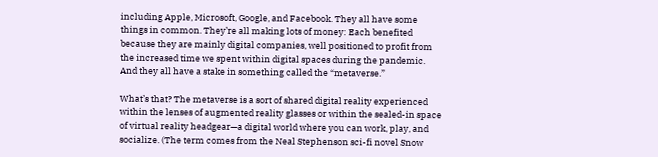including Apple, Microsoft, Google, and Facebook. They all have some things in common. They’re all making lots of money: Each benefited because they are mainly digital companies, well positioned to profit from the increased time we spent within digital spaces during the pandemic. And they all have a stake in something called the “metaverse.”

What’s that? The metaverse is a sort of shared digital reality experienced within the lenses of augmented reality glasses or within the sealed-in space of virtual reality headgear—a digital world where you can work, play, and socialize. (The term comes from the Neal Stephenson sci-fi novel Snow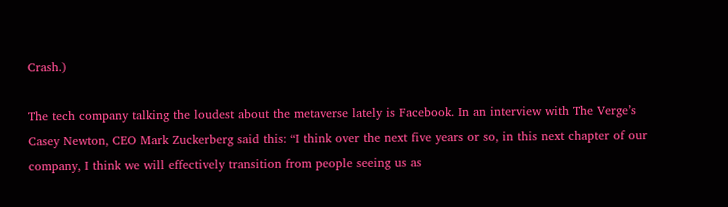Crash.)

The tech company talking the loudest about the metaverse lately is Facebook. In an interview with The Verge’s Casey Newton, CEO Mark Zuckerberg said this: “I think over the next five years or so, in this next chapter of our company, I think we will effectively transition from people seeing us as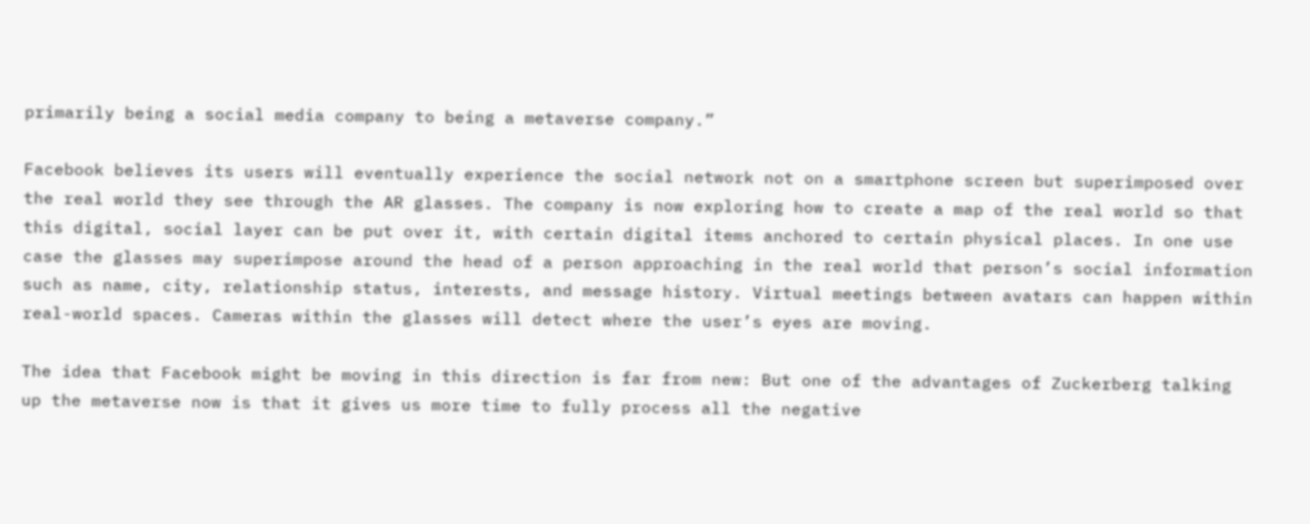primarily being a social media company to being a metaverse company.”

Facebook believes its users will eventually experience the social network not on a smartphone screen but superimposed over the real world they see through the AR glasses. The company is now exploring how to create a map of the real world so that this digital, social layer can be put over it, with certain digital items anchored to certain physical places. In one use case the glasses may superimpose around the head of a person approaching in the real world that person’s social information such as name, city, relationship status, interests, and message history. Virtual meetings between avatars can happen within real-world spaces. Cameras within the glasses will detect where the user’s eyes are moving.

The idea that Facebook might be moving in this direction is far from new: But one of the advantages of Zuckerberg talking up the metaverse now is that it gives us more time to fully process all the negative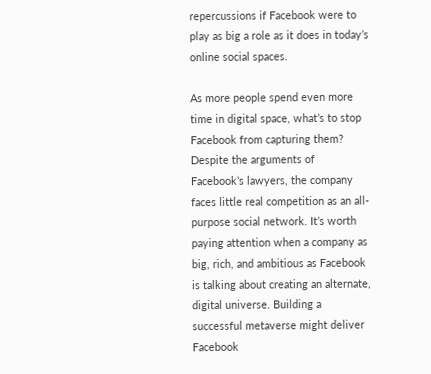repercussions if Facebook were to play as big a role as it does in today’s online social spaces.

As more people spend even more time in digital space, what’s to stop Facebook from capturing them? Despite the arguments of Facebook’s lawyers, the company faces little real competition as an all-purpose social network. It’s worth paying attention when a company as big, rich, and ambitious as Facebook is talking about creating an alternate, digital universe. Building a successful metaverse might deliver Facebook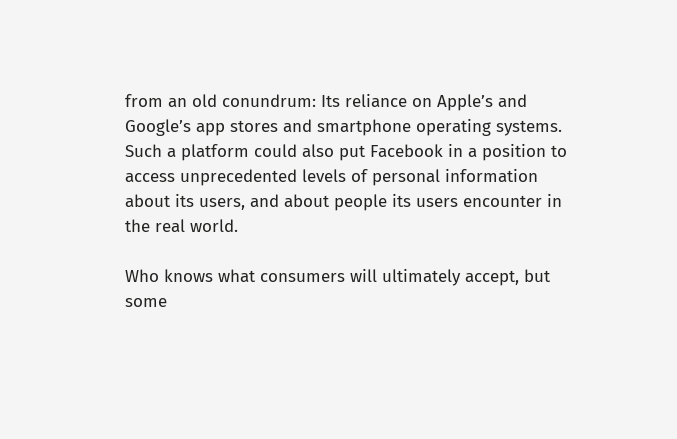from an old conundrum: Its reliance on Apple’s and Google’s app stores and smartphone operating systems. Such a platform could also put Facebook in a position to access unprecedented levels of personal information about its users, and about people its users encounter in the real world.

Who knows what consumers will ultimately accept, but some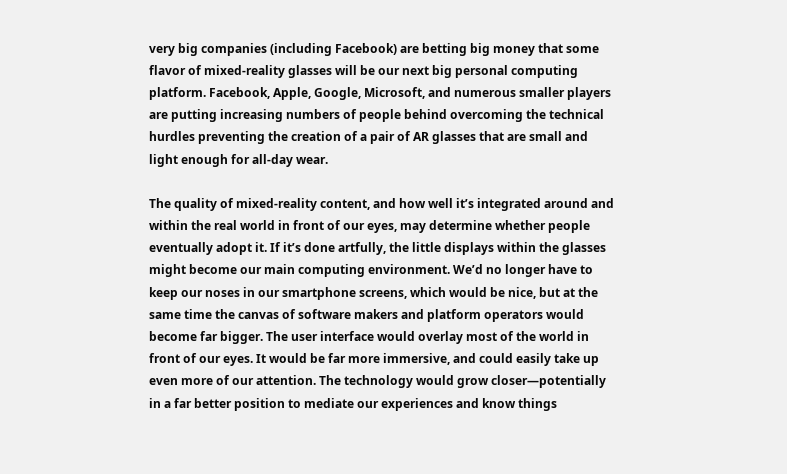very big companies (including Facebook) are betting big money that some flavor of mixed-reality glasses will be our next big personal computing platform. Facebook, Apple, Google, Microsoft, and numerous smaller players are putting increasing numbers of people behind overcoming the technical hurdles preventing the creation of a pair of AR glasses that are small and light enough for all-day wear.

The quality of mixed-reality content, and how well it’s integrated around and within the real world in front of our eyes, may determine whether people eventually adopt it. If it’s done artfully, the little displays within the glasses might become our main computing environment. We’d no longer have to keep our noses in our smartphone screens, which would be nice, but at the same time the canvas of software makers and platform operators would become far bigger. The user interface would overlay most of the world in front of our eyes. It would be far more immersive, and could easily take up even more of our attention. The technology would grow closer—potentially in a far better position to mediate our experiences and know things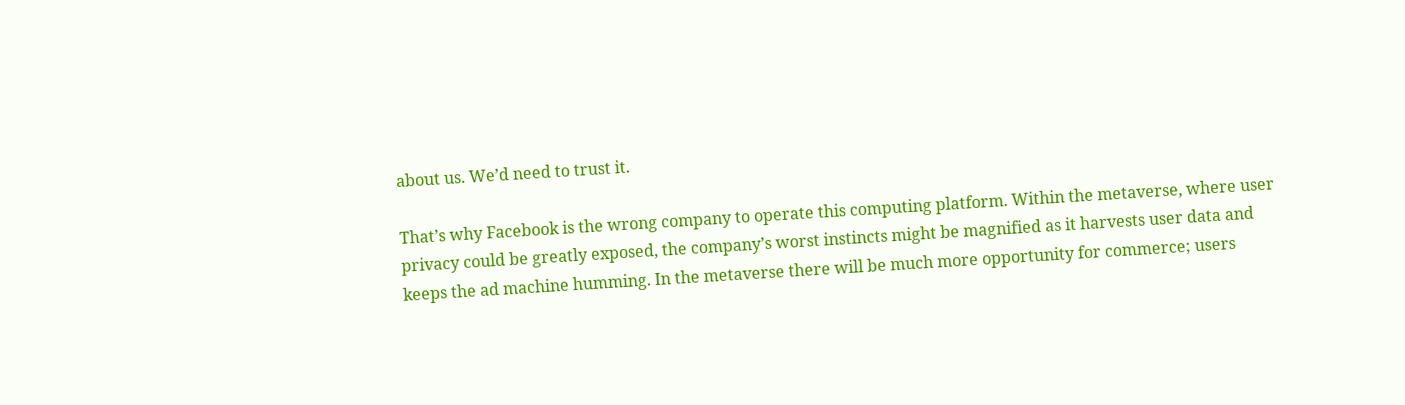about us. We’d need to trust it.

That’s why Facebook is the wrong company to operate this computing platform. Within the metaverse, where user privacy could be greatly exposed, the company’s worst instincts might be magnified as it harvests user data and keeps the ad machine humming. In the metaverse there will be much more opportunity for commerce; users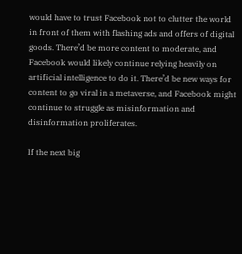would have to trust Facebook not to clutter the world in front of them with flashing ads and offers of digital goods. There’d be more content to moderate, and Facebook would likely continue relying heavily on artificial intelligence to do it. There’d be new ways for content to go viral in a metaverse, and Facebook might continue to struggle as misinformation and disinformation proliferates.

If the next big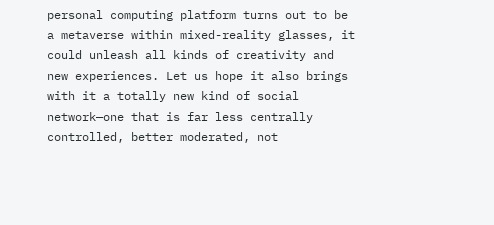personal computing platform turns out to be a metaverse within mixed-reality glasses, it could unleash all kinds of creativity and new experiences. Let us hope it also brings with it a totally new kind of social network—one that is far less centrally controlled, better moderated, not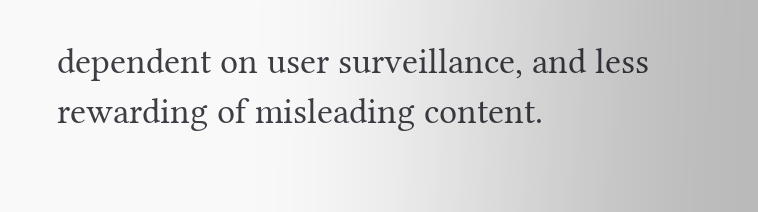dependent on user surveillance, and less rewarding of misleading content.